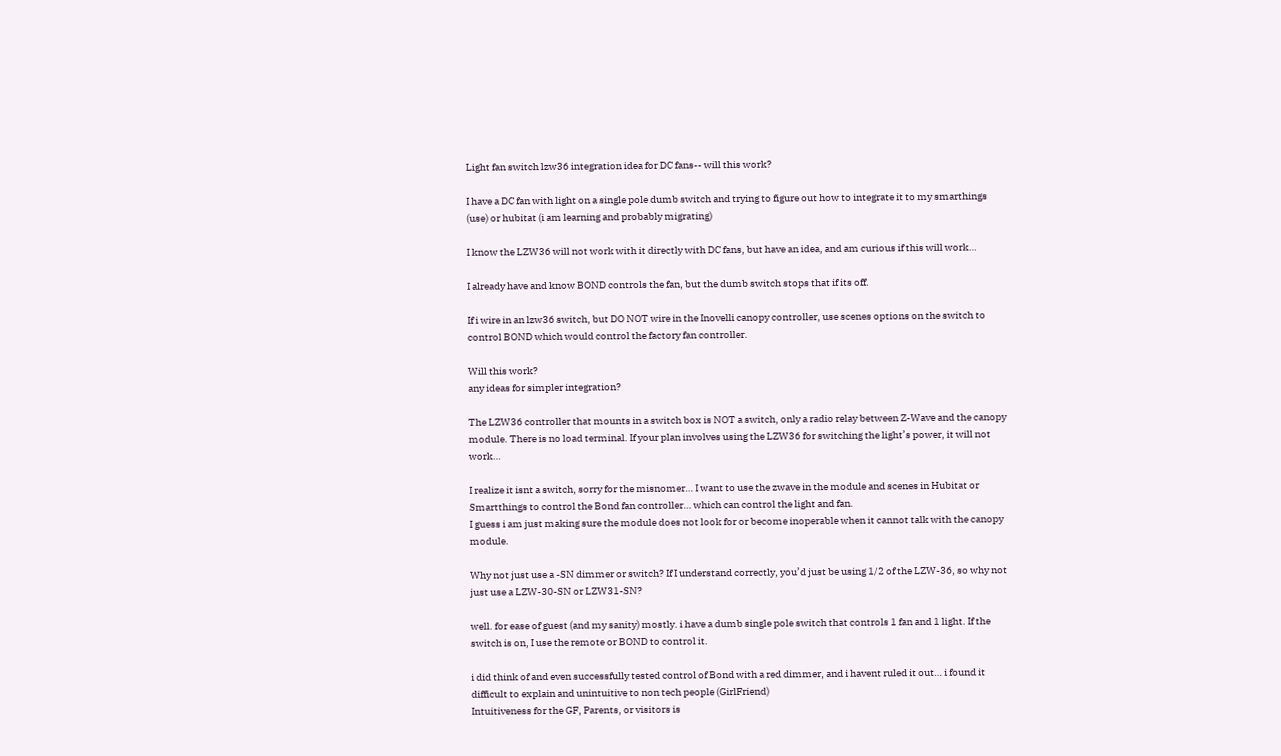Light fan switch lzw36 integration idea for DC fans-- will this work?

I have a DC fan with light on a single pole dumb switch and trying to figure out how to integrate it to my smarthings (use) or hubitat (i am learning and probably migrating)

I know the LZW36 will not work with it directly with DC fans, but have an idea, and am curious if this will work…

I already have and know BOND controls the fan, but the dumb switch stops that if its off.

If i wire in an lzw36 switch, but DO NOT wire in the Inovelli canopy controller, use scenes options on the switch to control BOND which would control the factory fan controller.

Will this work?
any ideas for simpler integration?

The LZW36 controller that mounts in a switch box is NOT a switch, only a radio relay between Z-Wave and the canopy module. There is no load terminal. If your plan involves using the LZW36 for switching the light’s power, it will not work…

I realize it isnt a switch, sorry for the misnomer… I want to use the zwave in the module and scenes in Hubitat or Smartthings to control the Bond fan controller… which can control the light and fan.
I guess i am just making sure the module does not look for or become inoperable when it cannot talk with the canopy module.

Why not just use a -SN dimmer or switch? If I understand correctly, you’d just be using 1/2 of the LZW-36, so why not just use a LZW-30-SN or LZW31-SN?

well. for ease of guest (and my sanity) mostly. i have a dumb single pole switch that controls 1 fan and 1 light. If the switch is on, I use the remote or BOND to control it.

i did think of and even successfully tested control of Bond with a red dimmer, and i havent ruled it out… i found it difficult to explain and unintuitive to non tech people (GirlFriend)
Intuitiveness for the GF, Parents, or visitors is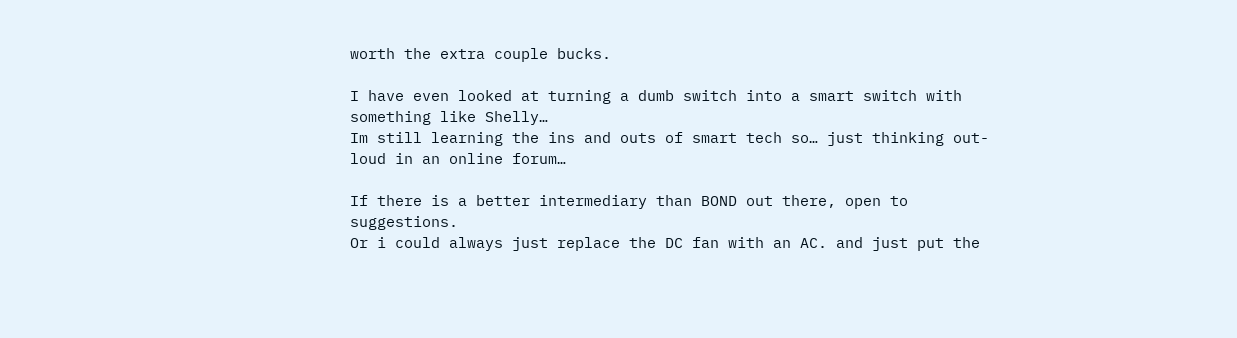worth the extra couple bucks.

I have even looked at turning a dumb switch into a smart switch with something like Shelly…
Im still learning the ins and outs of smart tech so… just thinking out-loud in an online forum…

If there is a better intermediary than BOND out there, open to suggestions.
Or i could always just replace the DC fan with an AC. and just put the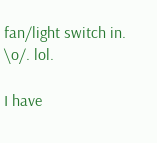fan/light switch in. \o/. lol.

I have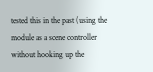tested this in the past (using the module as a scene controller without hooking up the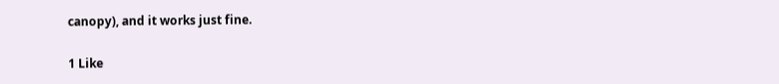canopy), and it works just fine.

1 Like